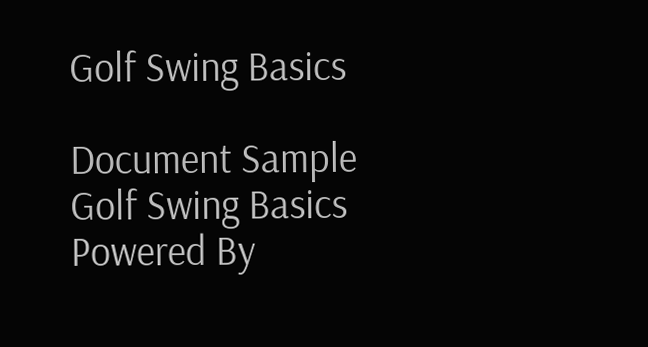Golf Swing Basics

Document Sample
Golf Swing Basics Powered By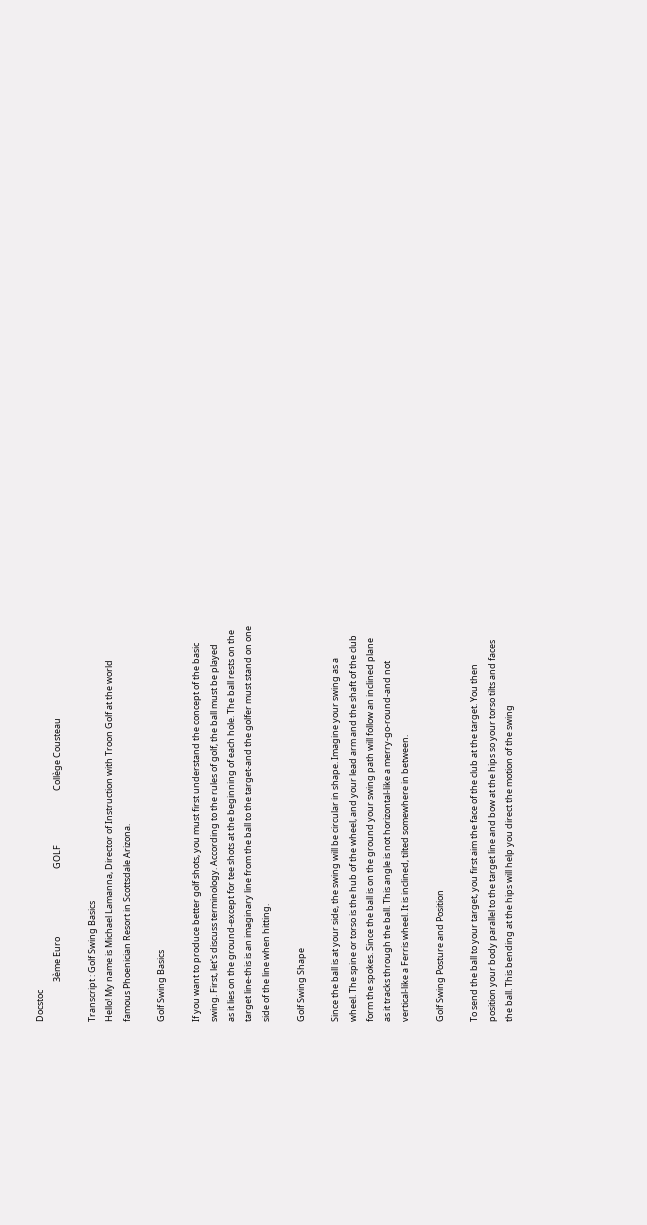Docstoc
                    3ème Euro                                  GOLF                           Collège Cousteau

Transcript : Golf Swing Basics
Hello! My name is Michael Lamanna, Director of Instruction with Troon Golf at the world
famous Phoenician Resort in Scottsdale Arizona.

Golf Swing Basics

If you want to produce better golf shots, you must first understand the concept of the basic
swing. First, let's discuss terminology. According to the rules of golf, the ball must be played
as it lies on the ground-except for tee shots at the beginning of each hole. The ball rests on the
target line-this is an imaginary line from the ball to the target-and the golfer must stand on one
side of the line when hitting.

Golf Swing Shape

Since the ball is at your side, the swing will be circular in shape. Imagine your swing as a
wheel. The spine or torso is the hub of the wheel, and your lead arm and the shaft of the club
form the spokes. Since the ball is on the ground your swing path will follow an inclined plane
as it tracks through the ball. This angle is not horizontal-like a merry-go-round-and not
vertical-like a Ferris wheel. It is inclined, tilted somewhere in between.

Golf Swing Posture and Position

To send the ball to your target, you first aim the face of the club at the target. You then
position your body parallel to the target line and bow at the hips so your torso tilts and faces
the ball. This bending at the hips will help you direct the motion of the swing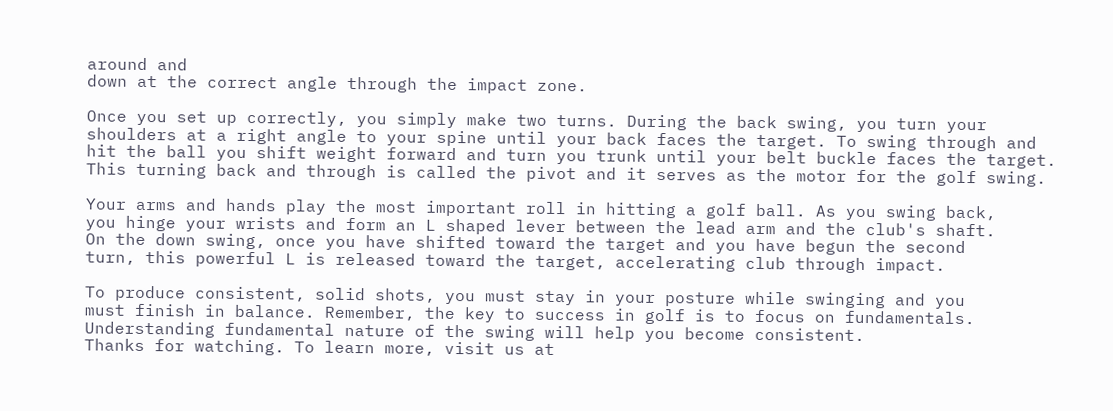around and
down at the correct angle through the impact zone.

Once you set up correctly, you simply make two turns. During the back swing, you turn your
shoulders at a right angle to your spine until your back faces the target. To swing through and
hit the ball you shift weight forward and turn you trunk until your belt buckle faces the target.
This turning back and through is called the pivot and it serves as the motor for the golf swing.

Your arms and hands play the most important roll in hitting a golf ball. As you swing back,
you hinge your wrists and form an L shaped lever between the lead arm and the club's shaft.
On the down swing, once you have shifted toward the target and you have begun the second
turn, this powerful L is released toward the target, accelerating club through impact.

To produce consistent, solid shots, you must stay in your posture while swinging and you
must finish in balance. Remember, the key to success in golf is to focus on fundamentals.
Understanding fundamental nature of the swing will help you become consistent.
Thanks for watching. To learn more, visit us at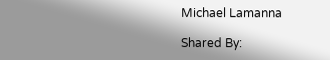Michael Lamanna

Shared By: